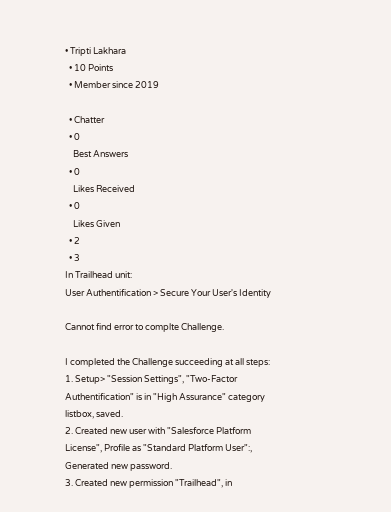• Tripti Lakhara
  • 10 Points
  • Member since 2019

  • Chatter
  • 0
    Best Answers
  • 0
    Likes Received
  • 0
    Likes Given
  • 2
  • 3
In Trailhead unit:
User Authentification > Secure Your User's Identity

Cannot find error to complte Challenge.

I completed the Challenge succeeding at all steps:
1. Setup> "Session Settings", "Two-Factor Authentification" is in "High Assurance" category listbox, saved.
2. Created new user with "Salesforce Platform License", Profile as "Standard Platform User":, Generated new password.
3. Created new permission "Trailhead", in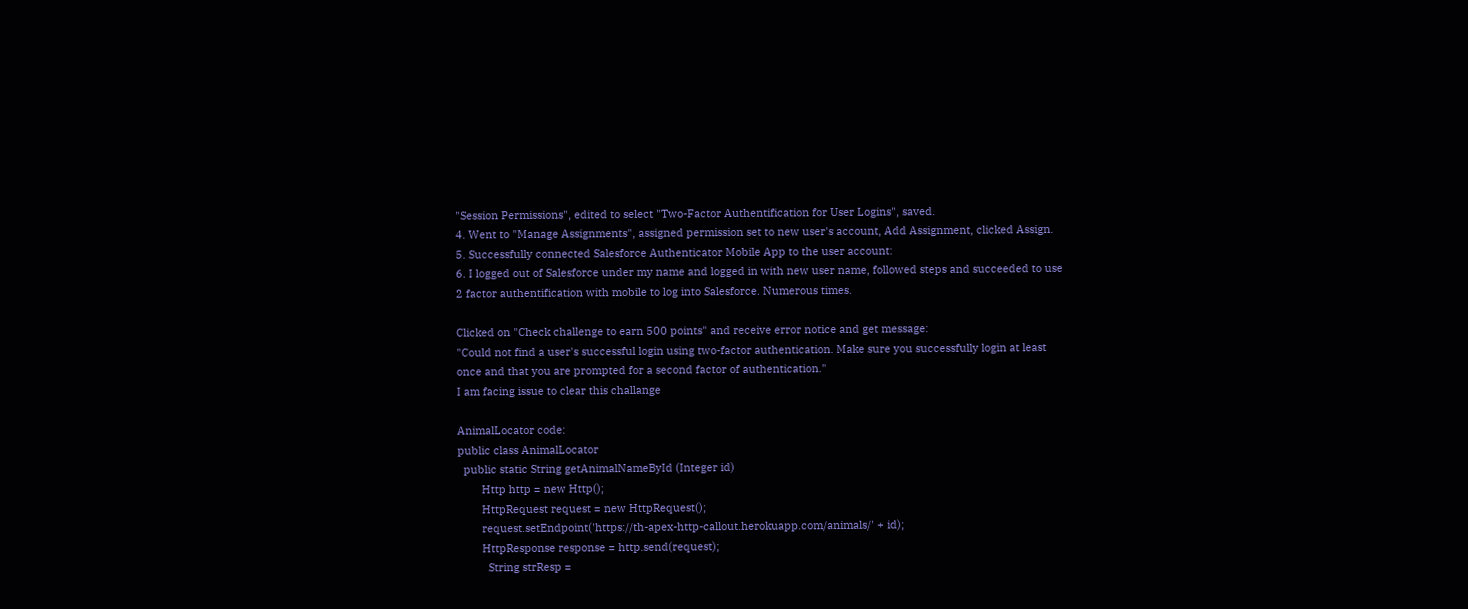"Session Permissions", edited to select "Two-Factor Authentification for User Logins", saved.
4. Went to "Manage Assignments", assigned permission set to new user's account, Add Assignment, clicked Assign.
5. Successfully connected Salesforce Authenticator Mobile App to the user account:
6. I logged out of Salesforce under my name and logged in with new user name, followed steps and succeeded to use 2 factor authentification with mobile to log into Salesforce. Numerous times.

Clicked on "Check challenge to earn 500 points" and receive error notice and get message:
"Could not find a user's successful login using two-factor authentication. Make sure you successfully login at least once and that you are prompted for a second factor of authentication."
I am facing issue to clear this challange

AnimalLocator code:
public class AnimalLocator
  public static String getAnimalNameById (Integer id)
        Http http = new Http();
        HttpRequest request = new HttpRequest();
        request.setEndpoint('https://th-apex-http-callout.herokuapp.com/animals/' + id);
        HttpResponse response = http.send(request);
          String strResp =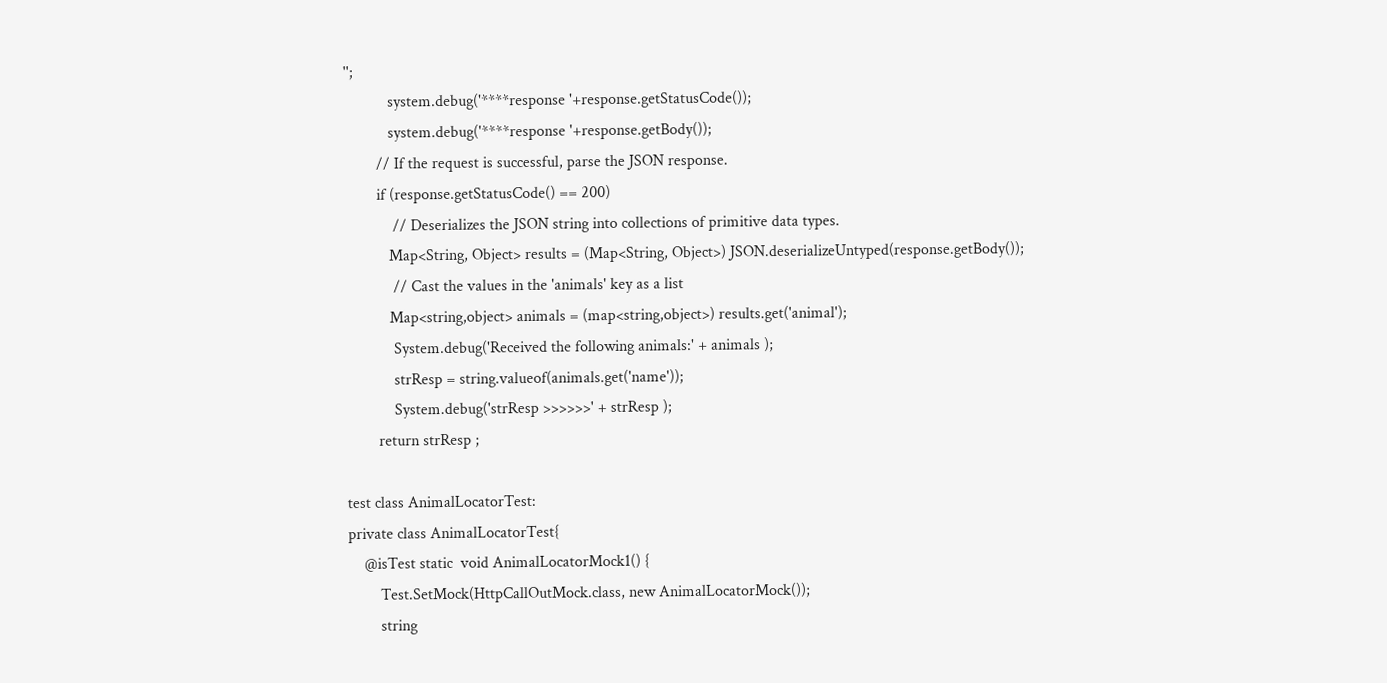'';
           system.debug('****response '+response.getStatusCode());
           system.debug('****response '+response.getBody());
        // If the request is successful, parse the JSON response.
        if (response.getStatusCode() == 200)
            // Deserializes the JSON string into collections of primitive data types.
           Map<String, Object> results = (Map<String, Object>) JSON.deserializeUntyped(response.getBody());
            // Cast the values in the 'animals' key as a list
           Map<string,object> animals = (map<string,object>) results.get('animal');
            System.debug('Received the following animals:' + animals );
            strResp = string.valueof(animals.get('name'));
            System.debug('strResp >>>>>>' + strResp );
        return strResp ;

test class AnimalLocatorTest:
private class AnimalLocatorTest{
    @isTest static  void AnimalLocatorMock1() {
        Test.SetMock(HttpCallOutMock.class, new AnimalLocatorMock());
        string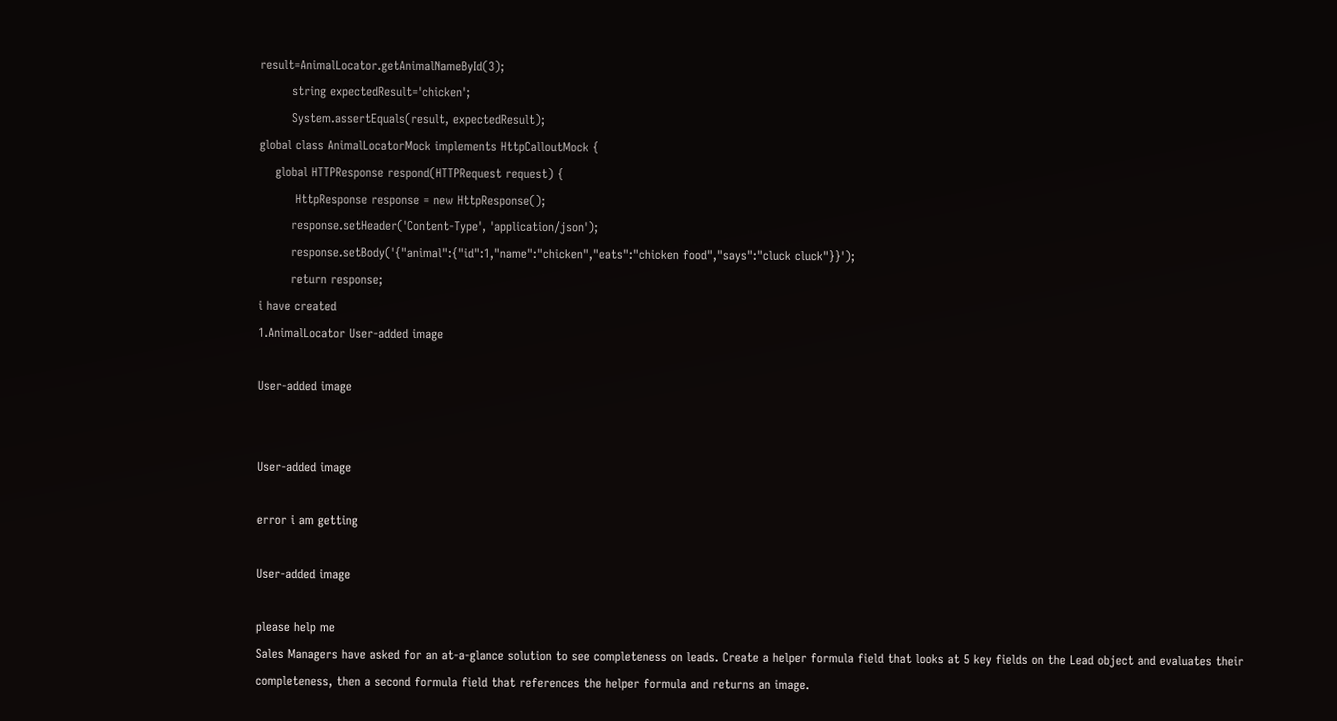result=AnimalLocator.getAnimalNameById(3);
        string expectedResult='chicken';
        System.assertEquals(result, expectedResult);
global class AnimalLocatorMock implements HttpCalloutMock {
    global HTTPResponse respond(HTTPRequest request) {
         HttpResponse response = new HttpResponse();
        response.setHeader('Content-Type', 'application/json');
        response.setBody('{"animal":{"id":1,"name":"chicken","eats":"chicken food","says":"cluck cluck"}}');
        return response;
i have created
1.AnimalLocator User-added image

User-added image


User-added image

error i am getting

User-added image

please help me
Sales Managers have asked for an at-a-glance solution to see completeness on leads. Create a helper formula field that looks at 5 key fields on the Lead object and evaluates their completeness, then a second formula field that references the helper formula and returns an image.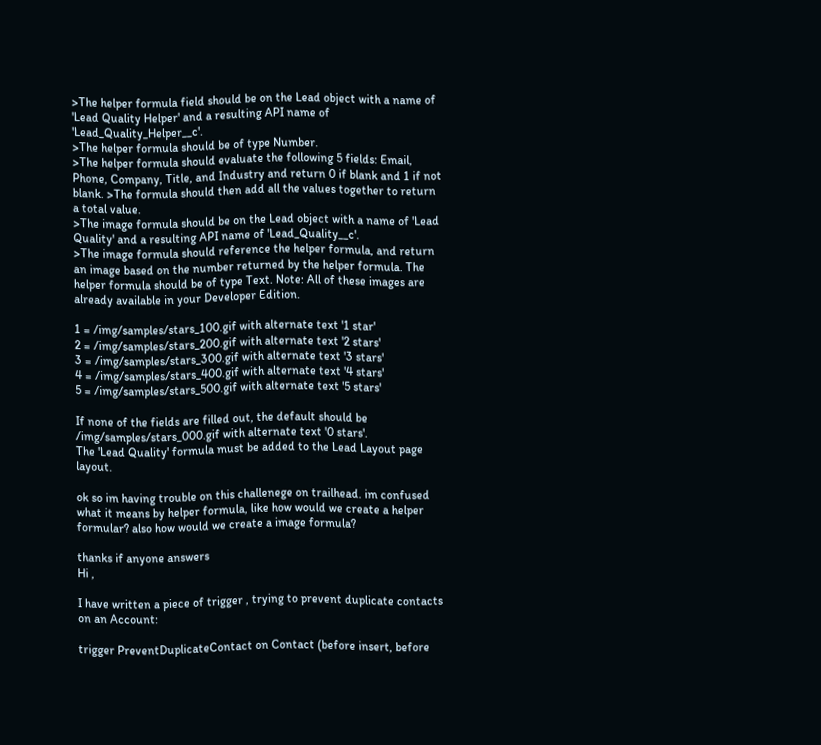>The helper formula field should be on the Lead object with a name of 'Lead Quality Helper' and a resulting API name of 'Lead_Quality_Helper__c'.
>The helper formula should be of type Number.
>The helper formula should evaluate the following 5 fields: Email, Phone, Company, Title, and Industry and return 0 if blank and 1 if not blank. >The formula should then add all the values together to return a total value.
>The image formula should be on the Lead object with a name of 'Lead Quality' and a resulting API name of 'Lead_Quality__c'.
>The image formula should reference the helper formula, and return an image based on the number returned by the helper formula. The helper formula should be of type Text. Note: All of these images are already available in your Developer Edition.

1 = /img/samples/stars_100.gif with alternate text '1 star'
2 = /img/samples/stars_200.gif with alternate text '2 stars'
3 = /img/samples/stars_300.gif with alternate text '3 stars'
4 = /img/samples/stars_400.gif with alternate text '4 stars'
5 = /img/samples/stars_500.gif with alternate text '5 stars'

If none of the fields are filled out, the default should be /img/samples/stars_000.gif with alternate text '0 stars'.
The 'Lead Quality' formula must be added to the Lead Layout page layout.

ok so im having trouble on this challenege on trailhead. im confused what it means by helper formula, like how would we create a helper formular? also how would we create a image formula?

thanks if anyone answers
Hi ,

I have written a piece of trigger , trying to prevent duplicate contacts on an Account:

trigger PreventDuplicateContact on Contact (before insert, before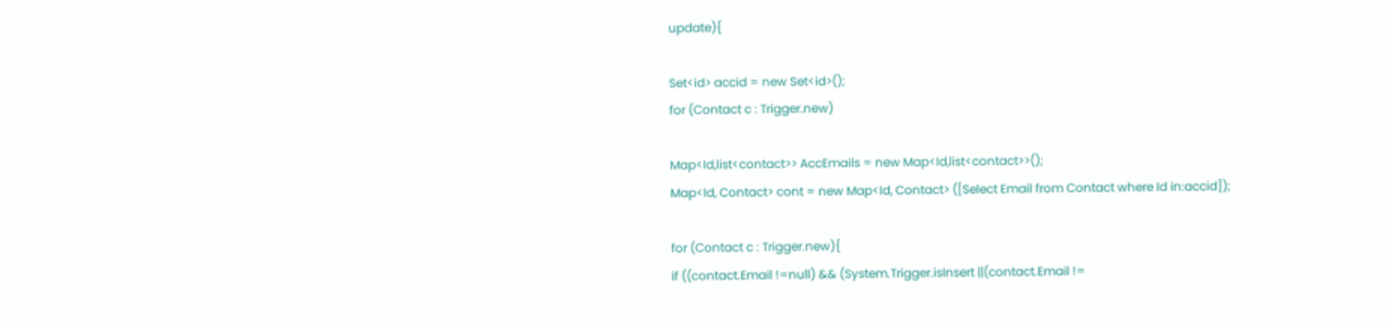update){

Set<id> accid = new Set<id>();
for (Contact c : Trigger.new)

Map<Id,list<contact>> AccEmails = new Map<Id,list<contact>>();
Map<Id, Contact> cont = new Map<Id, Contact> ([Select Email from Contact where Id in:accid]);

for (Contact c : Trigger.new){
if ((contact.Email !=null) && (System.Trigger.isInsert ||(contact.Email !=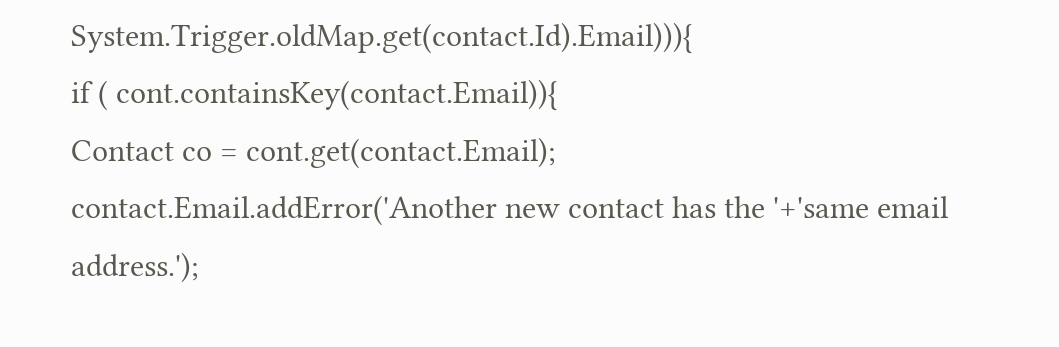System.Trigger.oldMap.get(contact.Id).Email))){
if ( cont.containsKey(contact.Email)){
Contact co = cont.get(contact.Email);
contact.Email.addError('Another new contact has the '+'same email address.');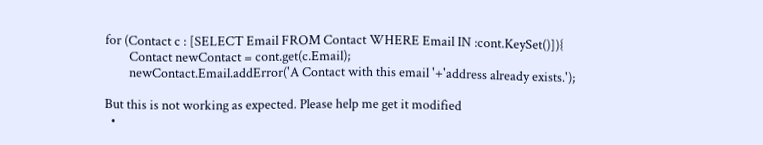for (Contact c : [SELECT Email FROM Contact WHERE Email IN :cont.KeySet()]){
        Contact newContact = cont.get(c.Email);
        newContact.Email.addError('A Contact with this email '+'address already exists.');

But this is not working as expected. Please help me get it modified
  •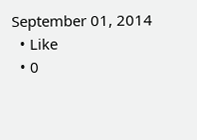September 01, 2014
  • Like
  • 0